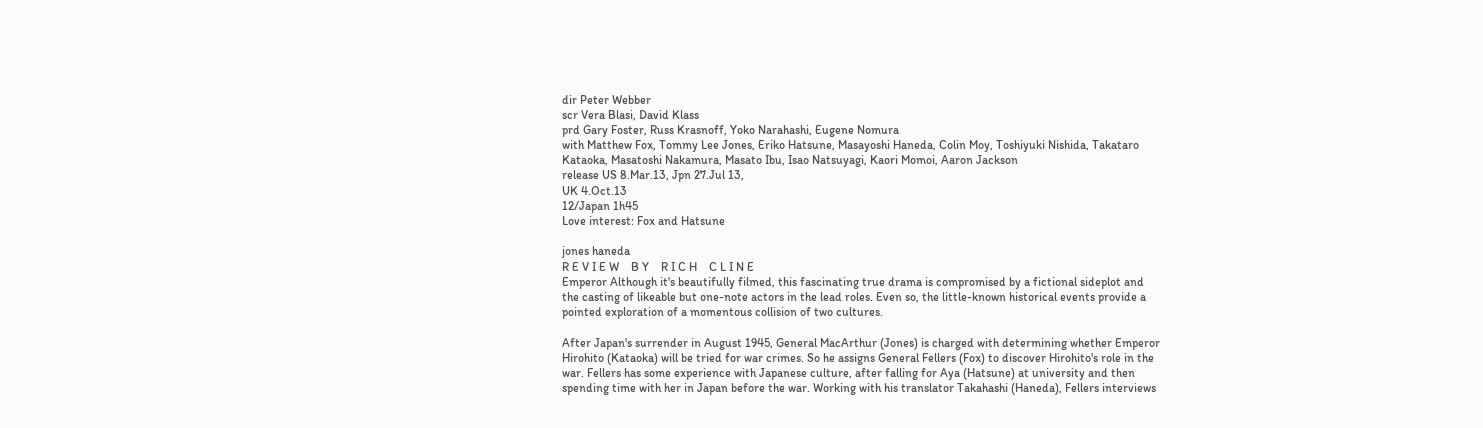dir Peter Webber
scr Vera Blasi, David Klass
prd Gary Foster, Russ Krasnoff, Yoko Narahashi, Eugene Nomura
with Matthew Fox, Tommy Lee Jones, Eriko Hatsune, Masayoshi Haneda, Colin Moy, Toshiyuki Nishida, Takataro Kataoka, Masatoshi Nakamura, Masato Ibu, Isao Natsuyagi, Kaori Momoi, Aaron Jackson
release US 8.Mar.13, Jpn 27.Jul 13,
UK 4.Oct.13
12/Japan 1h45
Love interest: Fox and Hatsune

jones haneda
R E V I E W    B Y    R I C H    C L I N E
Emperor Although it's beautifully filmed, this fascinating true drama is compromised by a fictional sideplot and the casting of likeable but one-note actors in the lead roles. Even so, the little-known historical events provide a pointed exploration of a momentous collision of two cultures.

After Japan's surrender in August 1945, General MacArthur (Jones) is charged with determining whether Emperor Hirohito (Kataoka) will be tried for war crimes. So he assigns General Fellers (Fox) to discover Hirohito's role in the war. Fellers has some experience with Japanese culture, after falling for Aya (Hatsune) at university and then spending time with her in Japan before the war. Working with his translator Takahashi (Haneda), Fellers interviews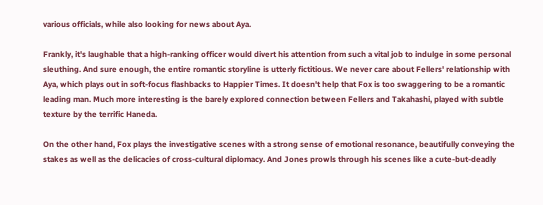various officials, while also looking for news about Aya.

Frankly, it's laughable that a high-ranking officer would divert his attention from such a vital job to indulge in some personal sleuthing. And sure enough, the entire romantic storyline is utterly fictitious. We never care about Fellers' relationship with Aya, which plays out in soft-focus flashbacks to Happier Times. It doesn't help that Fox is too swaggering to be a romantic leading man. Much more interesting is the barely explored connection between Fellers and Takahashi, played with subtle texture by the terrific Haneda.

On the other hand, Fox plays the investigative scenes with a strong sense of emotional resonance, beautifully conveying the stakes as well as the delicacies of cross-cultural diplomacy. And Jones prowls through his scenes like a cute-but-deadly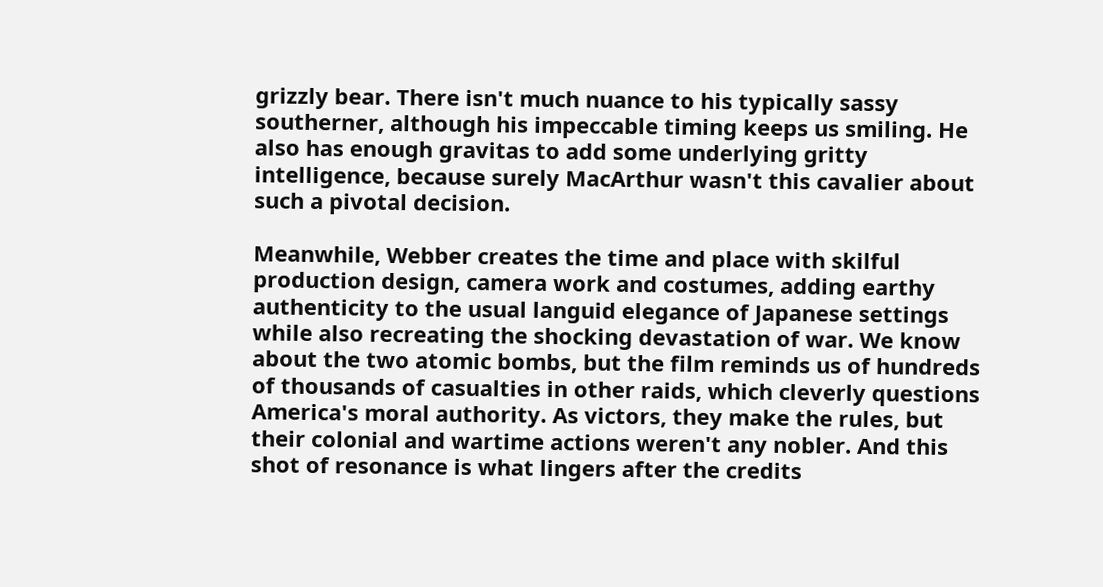grizzly bear. There isn't much nuance to his typically sassy southerner, although his impeccable timing keeps us smiling. He also has enough gravitas to add some underlying gritty intelligence, because surely MacArthur wasn't this cavalier about such a pivotal decision.

Meanwhile, Webber creates the time and place with skilful production design, camera work and costumes, adding earthy authenticity to the usual languid elegance of Japanese settings while also recreating the shocking devastation of war. We know about the two atomic bombs, but the film reminds us of hundreds of thousands of casualties in other raids, which cleverly questions America's moral authority. As victors, they make the rules, but their colonial and wartime actions weren't any nobler. And this shot of resonance is what lingers after the credits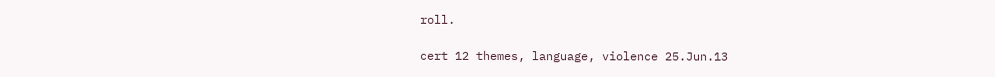roll.

cert 12 themes, language, violence 25.Jun.13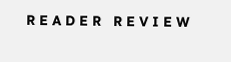R E A D E R   R E V I E W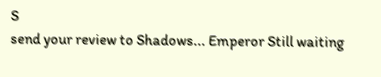S
send your review to Shadows... Emperor Still waiting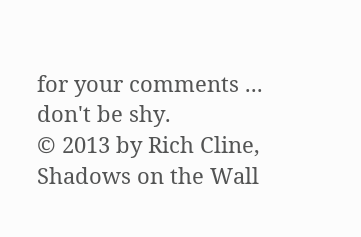for your comments ... don't be shy.
© 2013 by Rich Cline, Shadows on the Wall